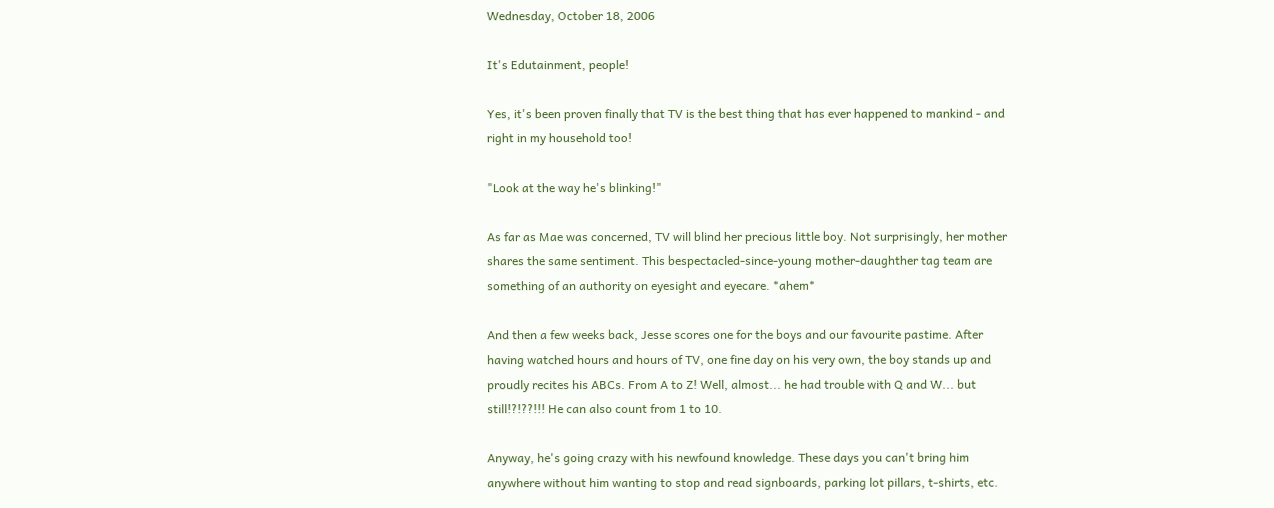Wednesday, October 18, 2006

It's Edutainment, people!

Yes, it's been proven finally that TV is the best thing that has ever happened to mankind - and right in my household too!

"Look at the way he's blinking!"

As far as Mae was concerned, TV will blind her precious little boy. Not surprisingly, her mother shares the same sentiment. This bespectacled-since-young mother-daughther tag team are something of an authority on eyesight and eyecare. *ahem*

And then a few weeks back, Jesse scores one for the boys and our favourite pastime. After having watched hours and hours of TV, one fine day on his very own, the boy stands up and proudly recites his ABCs. From A to Z! Well, almost... he had trouble with Q and W... but still!?!??!!! He can also count from 1 to 10.

Anyway, he's going crazy with his newfound knowledge. These days you can't bring him anywhere without him wanting to stop and read signboards, parking lot pillars, t-shirts, etc.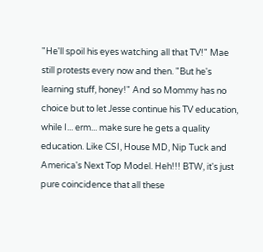"He'll spoil his eyes watching all that TV!" Mae still protests every now and then. "But he's learning stuff, honey!" And so Mommy has no choice but to let Jesse continue his TV education, while I... erm... make sure he gets a quality education. Like CSI, House MD, Nip Tuck and America's Next Top Model. Heh!!! BTW, it's just pure coincidence that all these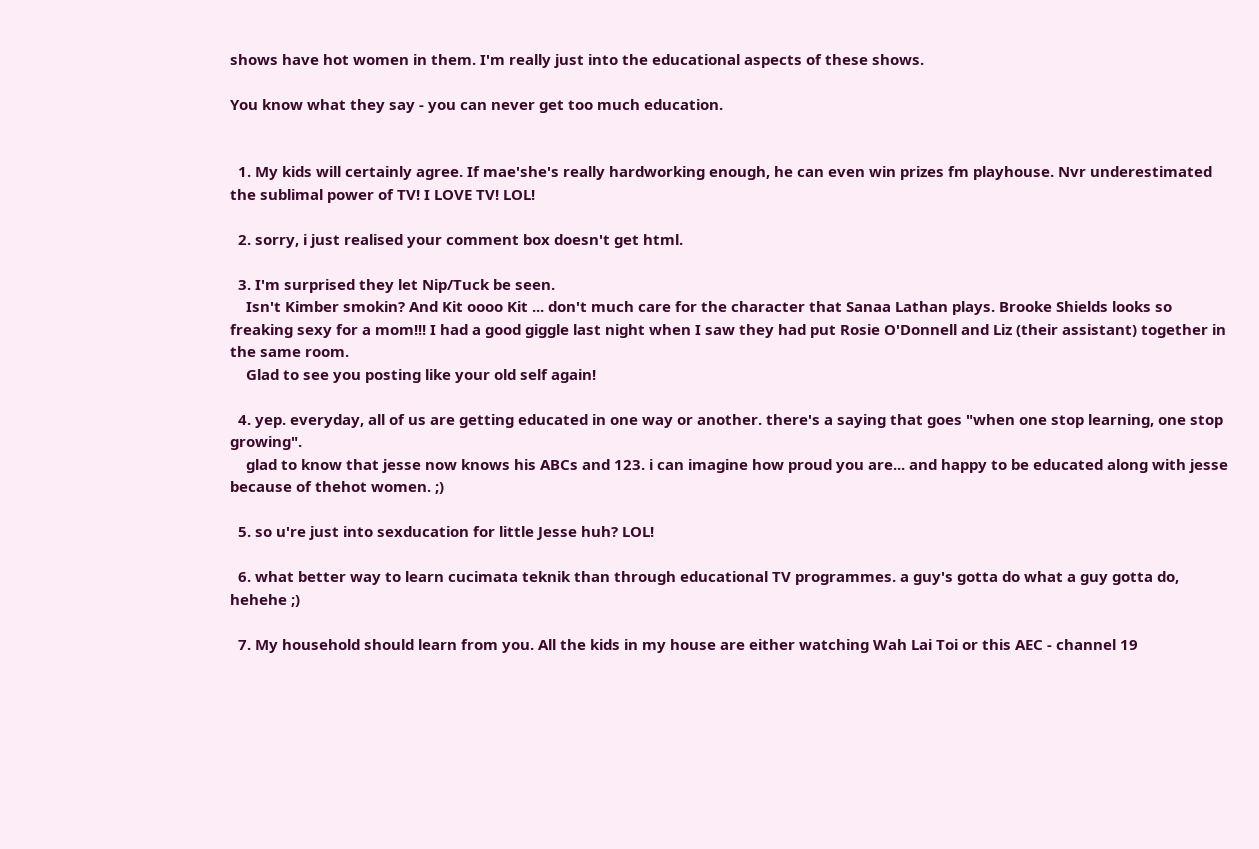shows have hot women in them. I'm really just into the educational aspects of these shows.

You know what they say - you can never get too much education.


  1. My kids will certainly agree. If mae'she's really hardworking enough, he can even win prizes fm playhouse. Nvr underestimated the sublimal power of TV! I LOVE TV! LOL!

  2. sorry, i just realised your comment box doesn't get html.

  3. I'm surprised they let Nip/Tuck be seen.
    Isn't Kimber smokin? And Kit oooo Kit ... don't much care for the character that Sanaa Lathan plays. Brooke Shields looks so freaking sexy for a mom!!! I had a good giggle last night when I saw they had put Rosie O'Donnell and Liz (their assistant) together in the same room.
    Glad to see you posting like your old self again!

  4. yep. everyday, all of us are getting educated in one way or another. there's a saying that goes "when one stop learning, one stop growing".
    glad to know that jesse now knows his ABCs and 123. i can imagine how proud you are... and happy to be educated along with jesse because of thehot women. ;)

  5. so u're just into sexducation for little Jesse huh? LOL!

  6. what better way to learn cucimata teknik than through educational TV programmes. a guy's gotta do what a guy gotta do, hehehe ;)

  7. My household should learn from you. All the kids in my house are either watching Wah Lai Toi or this AEC - channel 19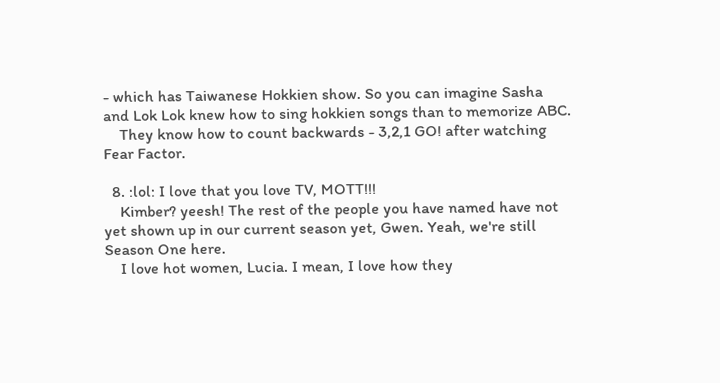- which has Taiwanese Hokkien show. So you can imagine Sasha and Lok Lok knew how to sing hokkien songs than to memorize ABC.
    They know how to count backwards - 3,2,1 GO! after watching Fear Factor.

  8. :lol: I love that you love TV, MOTT!!!
    Kimber? yeesh! The rest of the people you have named have not yet shown up in our current season yet, Gwen. Yeah, we're still Season One here.
    I love hot women, Lucia. I mean, I love how they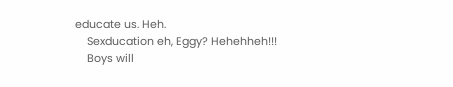educate us. Heh.
    Sexducation eh, Eggy? Hehehheh!!!
    Boys will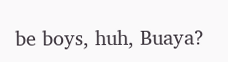be boys, huh, Buaya?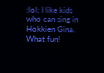:lol: I like kids who can sing in Hokkien Gina. What fun!